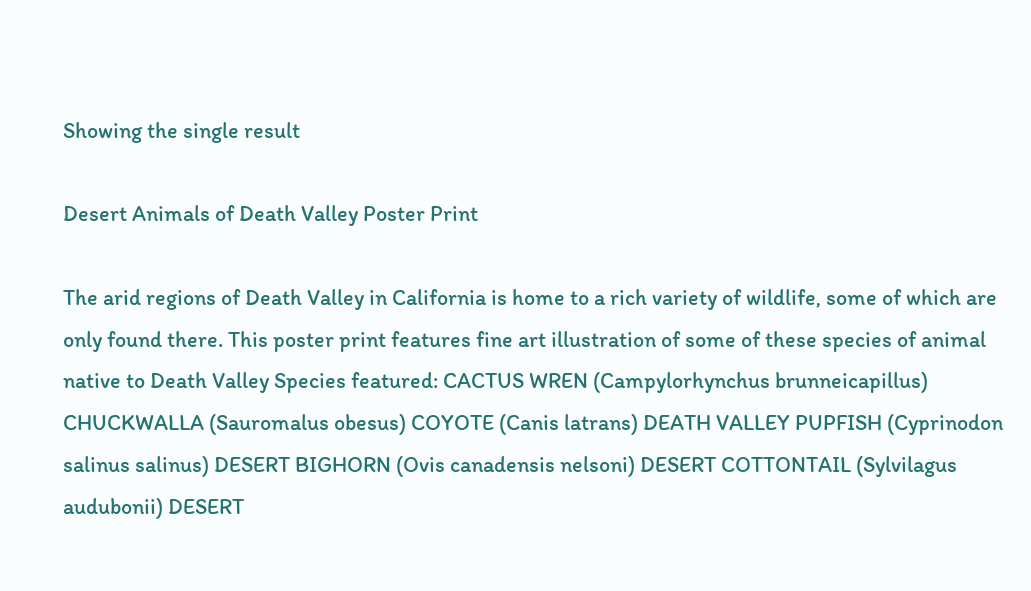Showing the single result

Desert Animals of Death Valley Poster Print

The arid regions of Death Valley in California is home to a rich variety of wildlife, some of which are only found there. This poster print features fine art illustration of some of these species of animal native to Death Valley Species featured: CACTUS WREN (Campylorhynchus brunneicapillus) CHUCKWALLA (Sauromalus obesus) COYOTE (Canis latrans) DEATH VALLEY PUPFISH (Cyprinodon salinus salinus) DESERT BIGHORN (Ovis canadensis nelsoni) DESERT COTTONTAIL (Sylvilagus audubonii) DESERT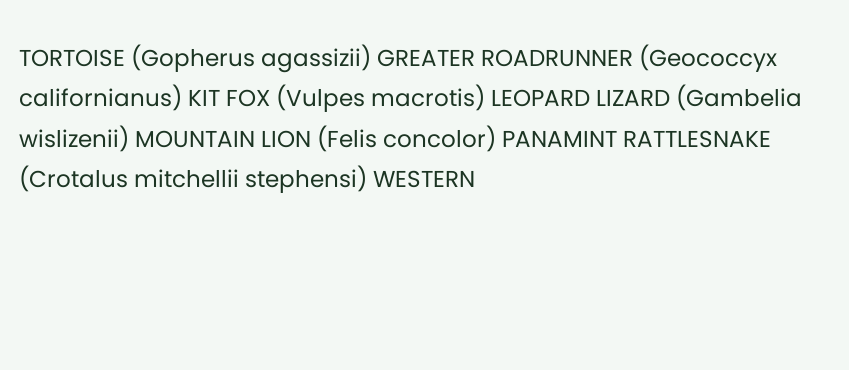TORTOISE (Gopherus agassizii) GREATER ROADRUNNER (Geococcyx californianus) KIT FOX (Vulpes macrotis) LEOPARD LIZARD (Gambelia wislizenii) MOUNTAIN LION (Felis concolor) PANAMINT RATTLESNAKE (Crotalus mitchellii stephensi) WESTERN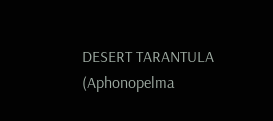DESERT TARANTULA (Aphonopelma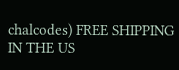chalcodes) FREE SHIPPING IN THE US